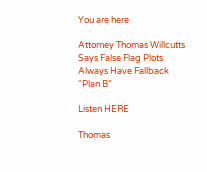You are here

Attorney Thomas Willcutts Says False Flag Plots Always Have Fallback “Plan B”

Listen HERE

Thomas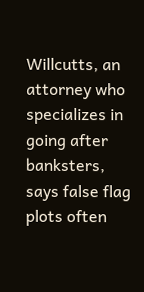Willcutts, an attorney who specializes in going after banksters, says false flag plots often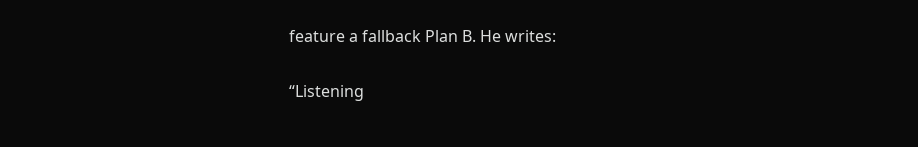feature a fallback Plan B. He writes:

“Listening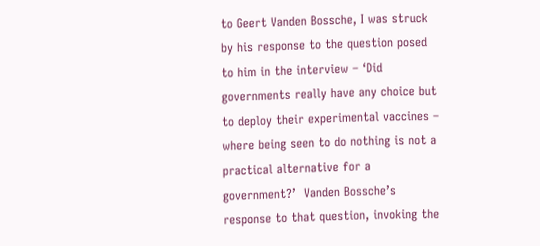to Geert Vanden Bossche, I was struck by his response to the question posed to him in the interview – ‘Did governments really have any choice but to deploy their experimental vaccines – where being seen to do nothing is not a practical alternative for a government?’  Vanden Bossche’s response to that question, invoking the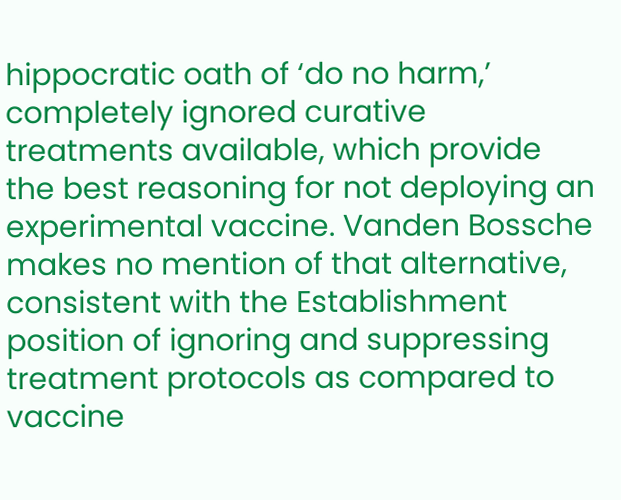hippocratic oath of ‘do no harm,’ completely ignored curative treatments available, which provide the best reasoning for not deploying an experimental vaccine. Vanden Bossche makes no mention of that alternative, consistent with the Establishment position of ignoring and suppressing treatment protocols as compared to vaccine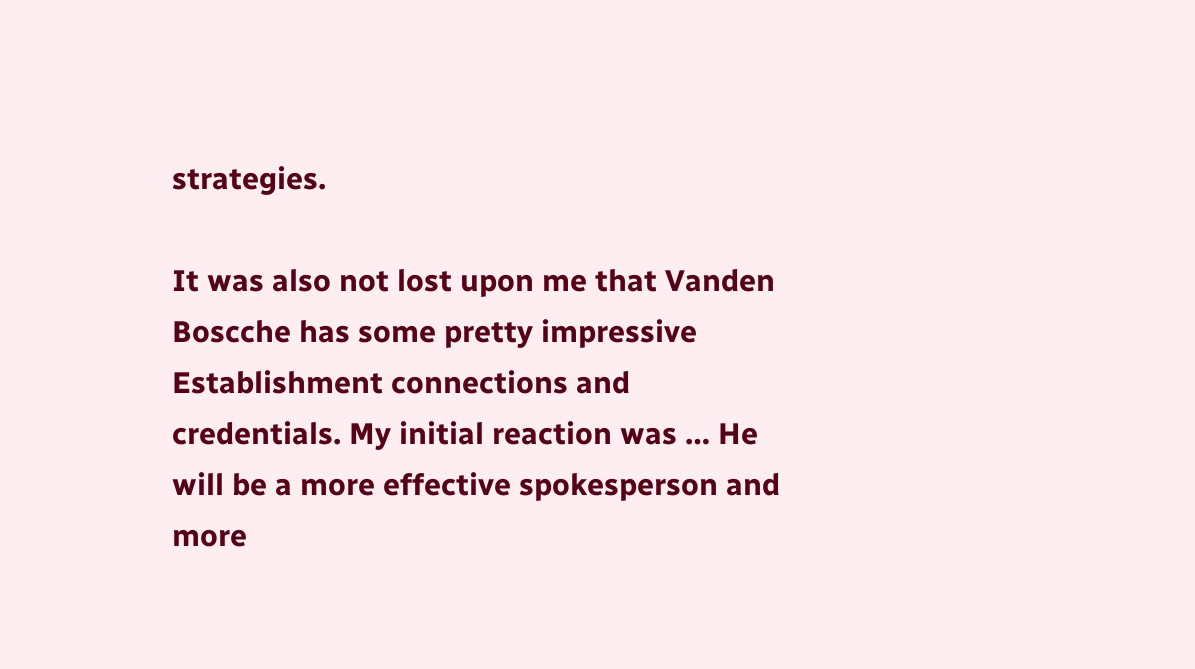strategies.

It was also not lost upon me that Vanden Boscche has some pretty impressive Establishment connections and credentials. My initial reaction was … He will be a more effective spokesperson and more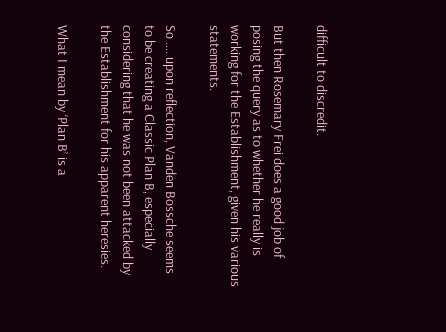difficult to discredit.

But then Rosemary Frei does a good job of posing the query as to whether he really is working for the Establishment, given his various statements.

So …. upon reflection, Vanden Bossche seems to be creating a Classic Plan B, especially considering that he was not been attacked by the Establishment for his apparent heresies.

What I mean by ‘Plan B’ is a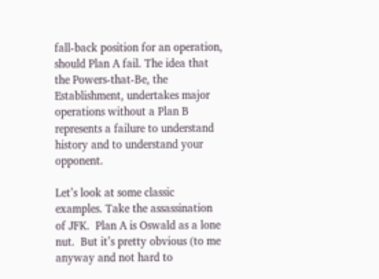fall-back position for an operation, should Plan A fail. The idea that the Powers-that-Be, the Establishment, undertakes major operations without a Plan B represents a failure to understand history and to understand your opponent.

Let’s look at some classic examples. Take the assassination of JFK.  Plan A is Oswald as a lone nut.  But it’s pretty obvious (to me anyway and not hard to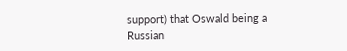support) that Oswald being a Russian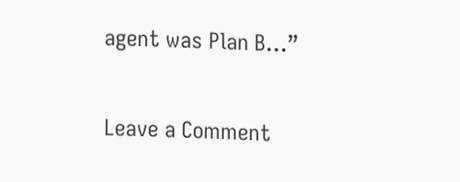agent was Plan B…”

Leave a Comment